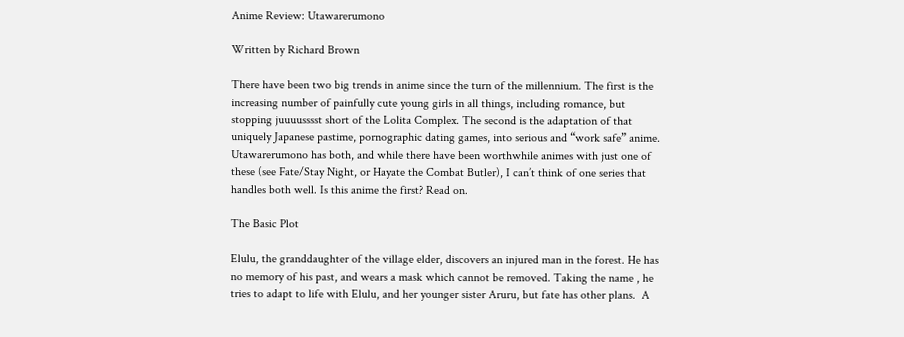Anime Review: Utawarerumono

Written by Richard Brown

There have been two big trends in anime since the turn of the millennium. The first is the increasing number of painfully cute young girls in all things, including romance, but stopping juuuusssst short of the Lolita Complex. The second is the adaptation of that uniquely Japanese pastime, pornographic dating games, into serious and “work safe” anime. Utawarerumono has both, and while there have been worthwhile animes with just one of these (see Fate/Stay Night, or Hayate the Combat Butler), I can’t think of one series that handles both well. Is this anime the first? Read on.

The Basic Plot

Elulu, the granddaughter of the village elder, discovers an injured man in the forest. He has no memory of his past, and wears a mask which cannot be removed. Taking the name , he tries to adapt to life with Elulu, and her younger sister Aruru, but fate has other plans.  A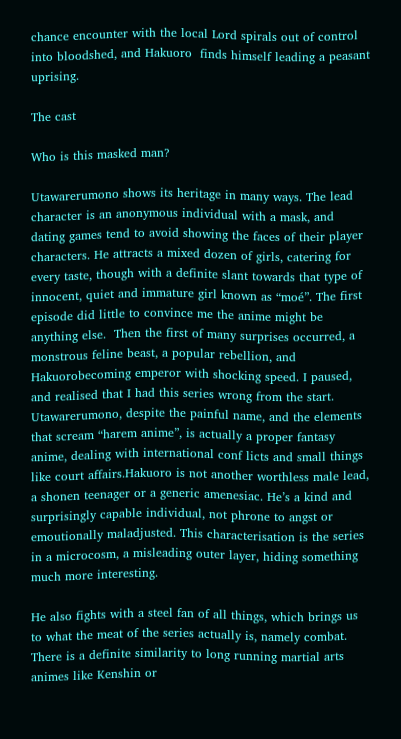chance encounter with the local Lord spirals out of control into bloodshed, and Hakuoro  finds himself leading a peasant uprising.

The cast

Who is this masked man?

Utawarerumono shows its heritage in many ways. The lead character is an anonymous individual with a mask, and dating games tend to avoid showing the faces of their player characters. He attracts a mixed dozen of girls, catering for every taste, though with a definite slant towards that type of innocent, quiet and immature girl known as “moé”. The first episode did little to convince me the anime might be anything else.  Then the first of many surprises occurred, a monstrous feline beast, a popular rebellion, and Hakuorobecoming emperor with shocking speed. I paused, and realised that I had this series wrong from the start. Utawarerumono, despite the painful name, and the elements that scream “harem anime”, is actually a proper fantasy anime, dealing with international conf licts and small things like court affairs.Hakuoro is not another worthless male lead, a shonen teenager or a generic amenesiac. He’s a kind and surprisingly capable individual, not phrone to angst or emoutionally maladjusted. This characterisation is the series in a microcosm, a misleading outer layer, hiding something much more interesting.

He also fights with a steel fan of all things, which brings us to what the meat of the series actually is, namely combat. There is a definite similarity to long running martial arts animes like Kenshin or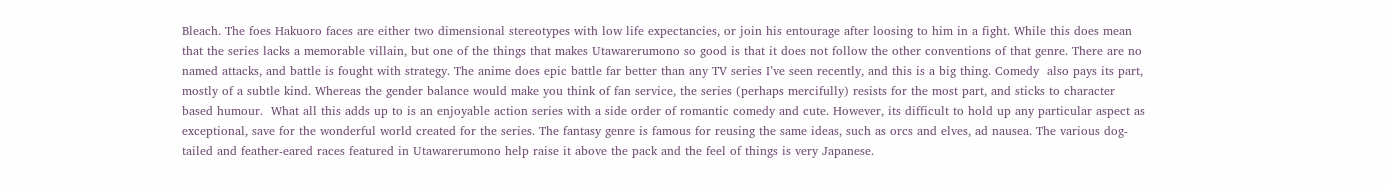Bleach. The foes Hakuoro faces are either two dimensional stereotypes with low life expectancies, or join his entourage after loosing to him in a fight. While this does mean that the series lacks a memorable villain, but one of the things that makes Utawarerumono so good is that it does not follow the other conventions of that genre. There are no named attacks, and battle is fought with strategy. The anime does epic battle far better than any TV series I’ve seen recently, and this is a big thing. Comedy  also pays its part, mostly of a subtle kind. Whereas the gender balance would make you think of fan service, the series (perhaps mercifully) resists for the most part, and sticks to character based humour.  What all this adds up to is an enjoyable action series with a side order of romantic comedy and cute. However, its difficult to hold up any particular aspect as exceptional, save for the wonderful world created for the series. The fantasy genre is famous for reusing the same ideas, such as orcs and elves, ad nausea. The various dog-tailed and feather-eared races featured in Utawarerumono help raise it above the pack and the feel of things is very Japanese.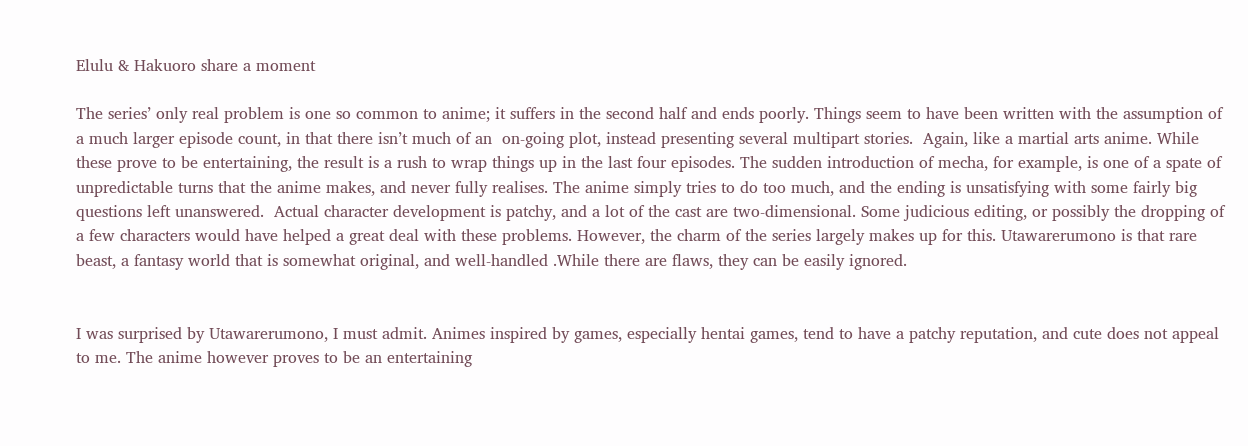Elulu & Hakuoro share a moment

The series’ only real problem is one so common to anime; it suffers in the second half and ends poorly. Things seem to have been written with the assumption of a much larger episode count, in that there isn’t much of an  on-going plot, instead presenting several multipart stories.  Again, like a martial arts anime. While these prove to be entertaining, the result is a rush to wrap things up in the last four episodes. The sudden introduction of mecha, for example, is one of a spate of unpredictable turns that the anime makes, and never fully realises. The anime simply tries to do too much, and the ending is unsatisfying with some fairly big questions left unanswered.  Actual character development is patchy, and a lot of the cast are two-dimensional. Some judicious editing, or possibly the dropping of a few characters would have helped a great deal with these problems. However, the charm of the series largely makes up for this. Utawarerumono is that rare beast, a fantasy world that is somewhat original, and well-handled .While there are flaws, they can be easily ignored.


I was surprised by Utawarerumono, I must admit. Animes inspired by games, especially hentai games, tend to have a patchy reputation, and cute does not appeal to me. The anime however proves to be an entertaining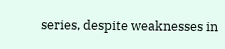series, despite weaknesses in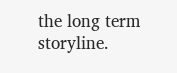the long term storyline.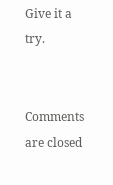Give it a try.


Comments are closed